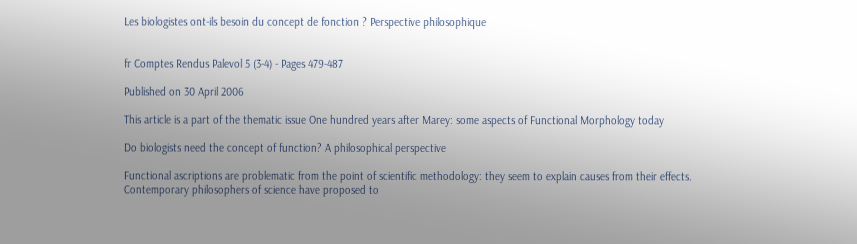Les biologistes ont-ils besoin du concept de fonction ? Perspective philosophique


fr Comptes Rendus Palevol 5 (3-4) - Pages 479-487

Published on 30 April 2006

This article is a part of the thematic issue One hundred years after Marey: some aspects of Functional Morphology today

Do biologists need the concept of function? A philosophical perspective

Functional ascriptions are problematic from the point of scientific methodology: they seem to explain causes from their effects. Contemporary philosophers of science have proposed to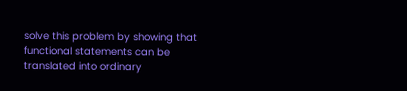solve this problem by showing that functional statements can be translated into ordinary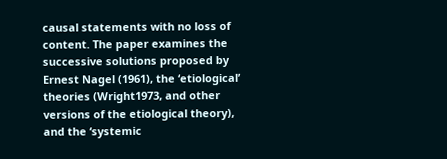causal statements with no loss of content. The paper examines the successive solutions proposed by Ernest Nagel (1961), the ‘etiological’ theories (Wright1973, and other versions of the etiological theory), and the ‘systemic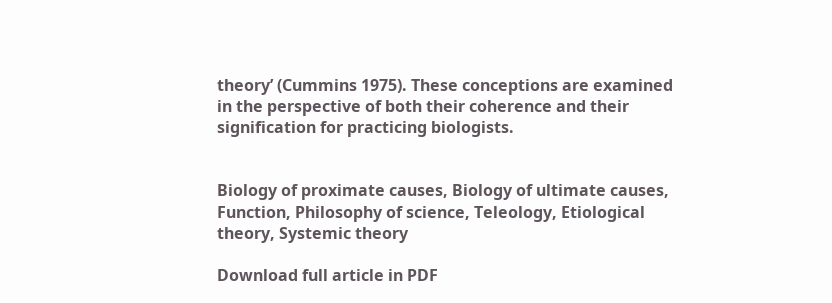theory’ (Cummins 1975). These conceptions are examined in the perspective of both their coherence and their signification for practicing biologists.


Biology of proximate causes, Biology of ultimate causes, Function, Philosophy of science, Teleology, Etiological theory, Systemic theory

Download full article in PDF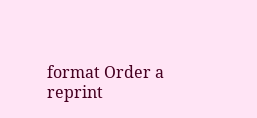format Order a reprint